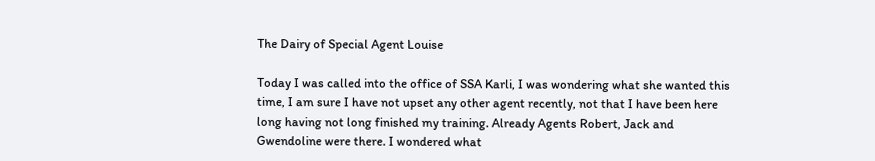The Dairy of Special Agent Louise

Today I was called into the office of SSA Karli, I was wondering what she wanted this time, I am sure I have not upset any other agent recently, not that I have been here long having not long finished my training. Already Agents Robert, Jack and Gwendoline were there. I wondered what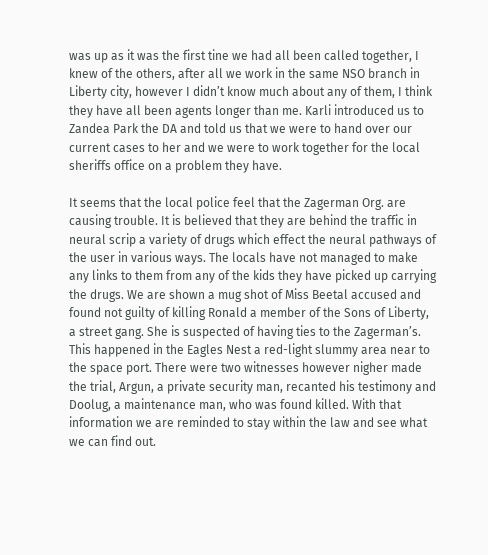was up as it was the first tine we had all been called together, I knew of the others, after all we work in the same NSO branch in Liberty city, however I didn’t know much about any of them, I think they have all been agents longer than me. Karli introduced us to Zandea Park the DA and told us that we were to hand over our current cases to her and we were to work together for the local sheriffs office on a problem they have.

It seems that the local police feel that the Zagerman Org. are causing trouble. It is believed that they are behind the traffic in neural scrip a variety of drugs which effect the neural pathways of the user in various ways. The locals have not managed to make any links to them from any of the kids they have picked up carrying the drugs. We are shown a mug shot of Miss Beetal accused and found not guilty of killing Ronald a member of the Sons of Liberty, a street gang. She is suspected of having ties to the Zagerman’s. This happened in the Eagles Nest a red-light slummy area near to the space port. There were two witnesses however nigher made the trial, Argun, a private security man, recanted his testimony and Doolug, a maintenance man, who was found killed. With that information we are reminded to stay within the law and see what we can find out.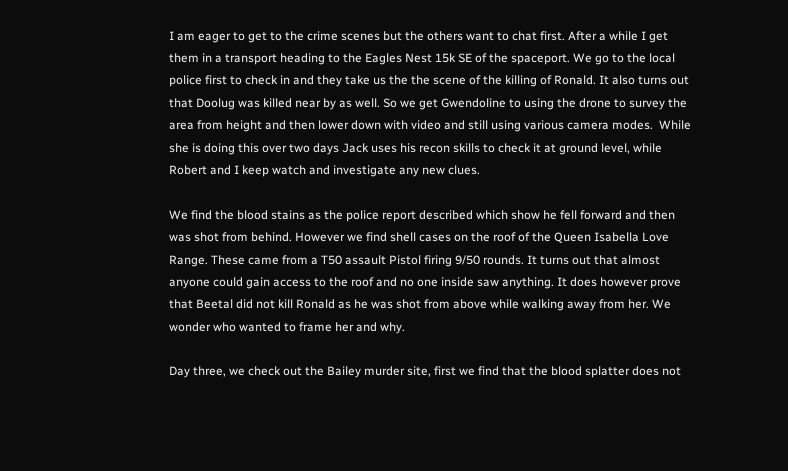I am eager to get to the crime scenes but the others want to chat first. After a while I get them in a transport heading to the Eagles Nest 15k SE of the spaceport. We go to the local police first to check in and they take us the the scene of the killing of Ronald. It also turns out that Doolug was killed near by as well. So we get Gwendoline to using the drone to survey the area from height and then lower down with video and still using various camera modes.  While she is doing this over two days Jack uses his recon skills to check it at ground level, while Robert and I keep watch and investigate any new clues.

We find the blood stains as the police report described which show he fell forward and then was shot from behind. However we find shell cases on the roof of the Queen Isabella Love Range. These came from a T50 assault Pistol firing 9/50 rounds. It turns out that almost anyone could gain access to the roof and no one inside saw anything. It does however prove that Beetal did not kill Ronald as he was shot from above while walking away from her. We wonder who wanted to frame her and why.

Day three, we check out the Bailey murder site, first we find that the blood splatter does not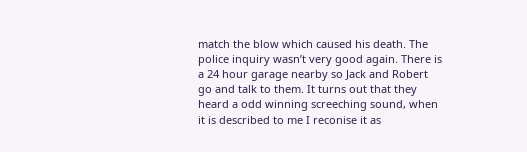match the blow which caused his death. The police inquiry wasn’t very good again. There is a 24 hour garage nearby so Jack and Robert go and talk to them. It turns out that they heard a odd winning screeching sound, when it is described to me I reconise it as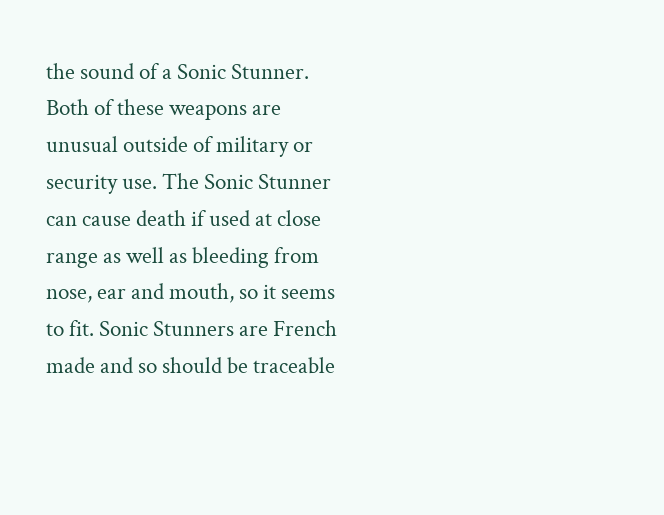the sound of a Sonic Stunner. Both of these weapons are unusual outside of military or security use. The Sonic Stunner can cause death if used at close range as well as bleeding from nose, ear and mouth, so it seems to fit. Sonic Stunners are French made and so should be traceable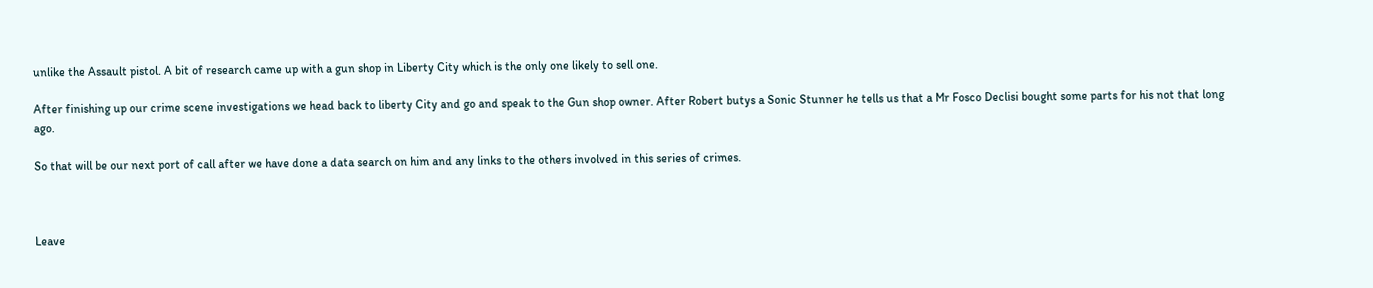unlike the Assault pistol. A bit of research came up with a gun shop in Liberty City which is the only one likely to sell one.

After finishing up our crime scene investigations we head back to liberty City and go and speak to the Gun shop owner. After Robert butys a Sonic Stunner he tells us that a Mr Fosco Declisi bought some parts for his not that long ago.

So that will be our next port of call after we have done a data search on him and any links to the others involved in this series of crimes.



Leave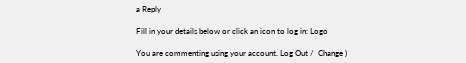a Reply

Fill in your details below or click an icon to log in: Logo

You are commenting using your account. Log Out /  Change )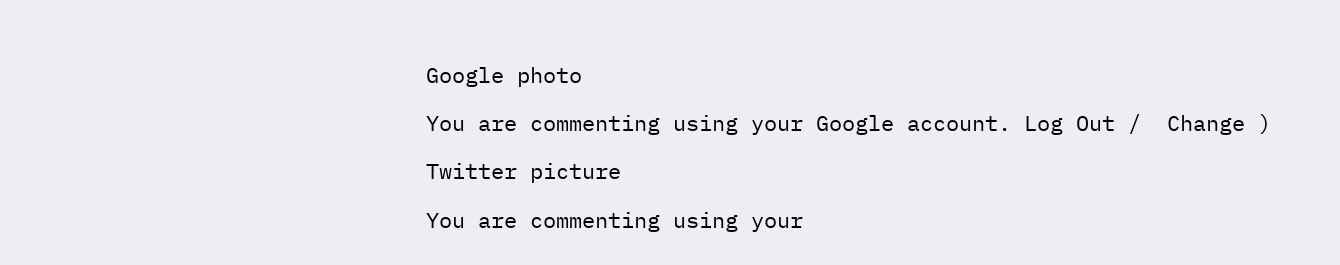Google photo

You are commenting using your Google account. Log Out /  Change )

Twitter picture

You are commenting using your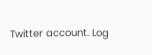Twitter account. Log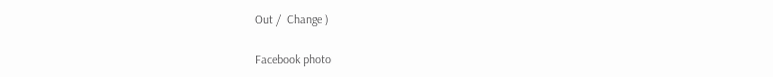Out /  Change )

Facebook photo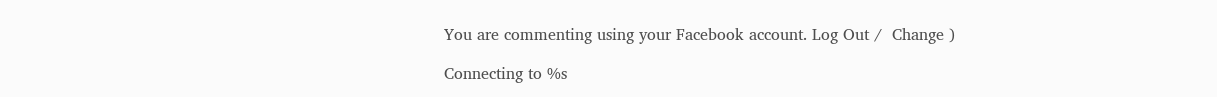You are commenting using your Facebook account. Log Out /  Change )

Connecting to %s